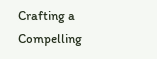Crafting a Compelling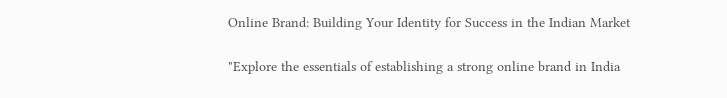Online Brand: Building Your Identity for Success in the Indian Market

"Explore the essentials of establishing a strong online brand in India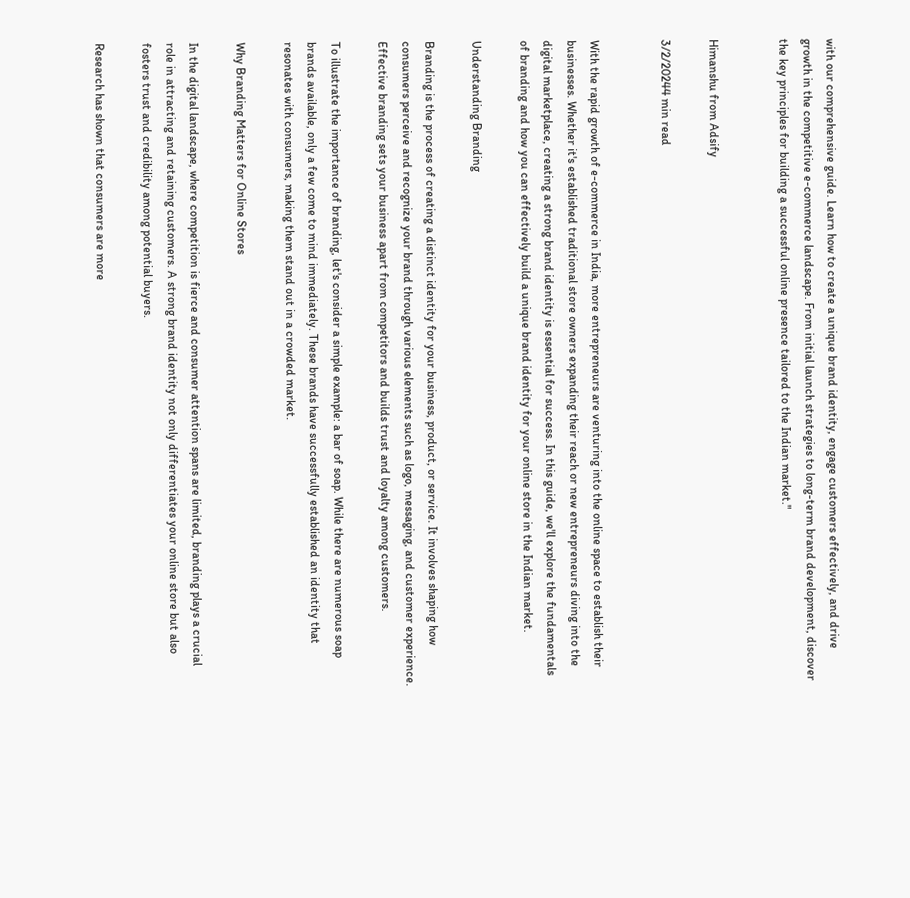with our comprehensive guide. Learn how to create a unique brand identity, engage customers effectively, and drive growth in the competitive e-commerce landscape. From initial launch strategies to long-term brand development, discover the key principles for building a successful online presence tailored to the Indian market."


Himanshu from Adsify

3/2/20244 min read


With the rapid growth of e-commerce in India, more entrepreneurs are venturing into the online space to establish their businesses. Whether it's established traditional store owners expanding their reach or new entrepreneurs diving into the digital marketplace, creating a strong brand identity is essential for success. In this guide, we'll explore the fundamentals of branding and how you can effectively build a unique brand identity for your online store in the Indian market.

Understanding Branding

Branding is the process of creating a distinct identity for your business, product, or service. It involves shaping how consumers perceive and recognize your brand through various elements such as logo, messaging, and customer experience. Effective branding sets your business apart from competitors and builds trust and loyalty among customers.

To illustrate the importance of branding, let's consider a simple example: a bar of soap. While there are numerous soap brands available, only a few come to mind immediately. These brands have successfully established an identity that resonates with consumers, making them stand out in a crowded market.

Why Branding Matters for Online Stores

In the digital landscape, where competition is fierce and consumer attention spans are limited, branding plays a crucial role in attracting and retaining customers. A strong brand identity not only differentiates your online store but also fosters trust and credibility among potential buyers.

Research has shown that consumers are more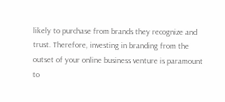likely to purchase from brands they recognize and trust. Therefore, investing in branding from the outset of your online business venture is paramount to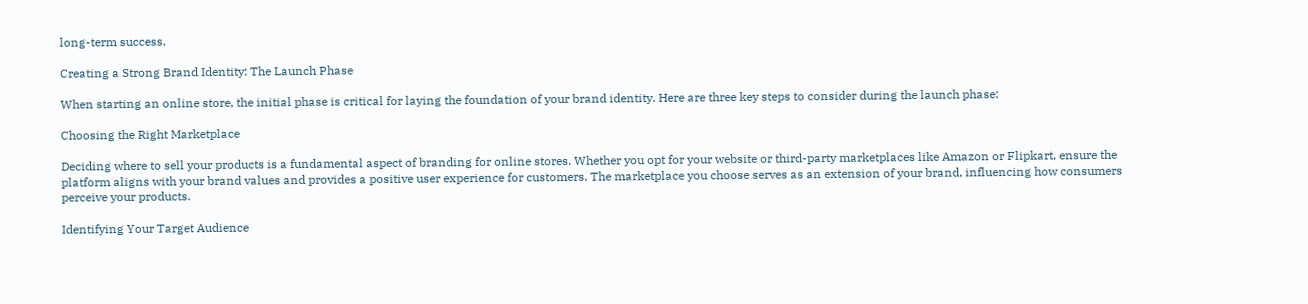long-term success.

Creating a Strong Brand Identity: The Launch Phase

When starting an online store, the initial phase is critical for laying the foundation of your brand identity. Here are three key steps to consider during the launch phase:

Choosing the Right Marketplace

Deciding where to sell your products is a fundamental aspect of branding for online stores. Whether you opt for your website or third-party marketplaces like Amazon or Flipkart, ensure the platform aligns with your brand values and provides a positive user experience for customers. The marketplace you choose serves as an extension of your brand, influencing how consumers perceive your products.

Identifying Your Target Audience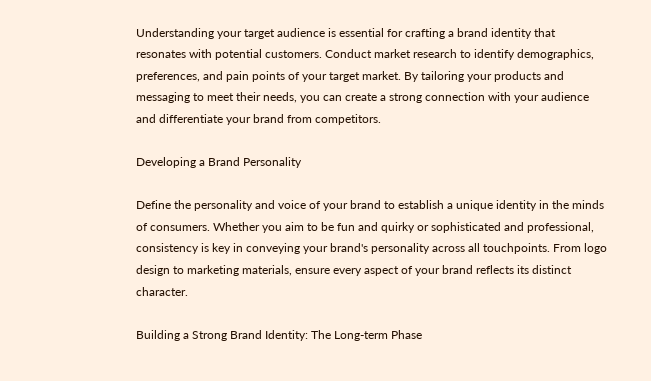Understanding your target audience is essential for crafting a brand identity that resonates with potential customers. Conduct market research to identify demographics, preferences, and pain points of your target market. By tailoring your products and messaging to meet their needs, you can create a strong connection with your audience and differentiate your brand from competitors.

Developing a Brand Personality

Define the personality and voice of your brand to establish a unique identity in the minds of consumers. Whether you aim to be fun and quirky or sophisticated and professional, consistency is key in conveying your brand's personality across all touchpoints. From logo design to marketing materials, ensure every aspect of your brand reflects its distinct character.

Building a Strong Brand Identity: The Long-term Phase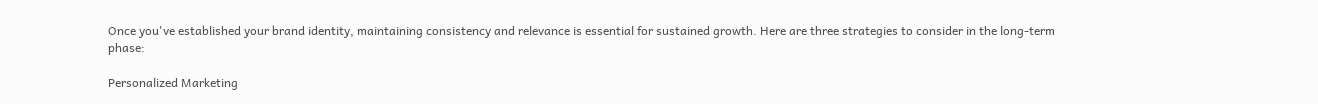Once you've established your brand identity, maintaining consistency and relevance is essential for sustained growth. Here are three strategies to consider in the long-term phase:

Personalized Marketing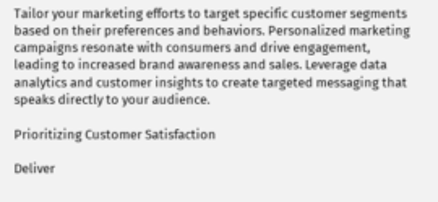Tailor your marketing efforts to target specific customer segments based on their preferences and behaviors. Personalized marketing campaigns resonate with consumers and drive engagement, leading to increased brand awareness and sales. Leverage data analytics and customer insights to create targeted messaging that speaks directly to your audience.

Prioritizing Customer Satisfaction

Deliver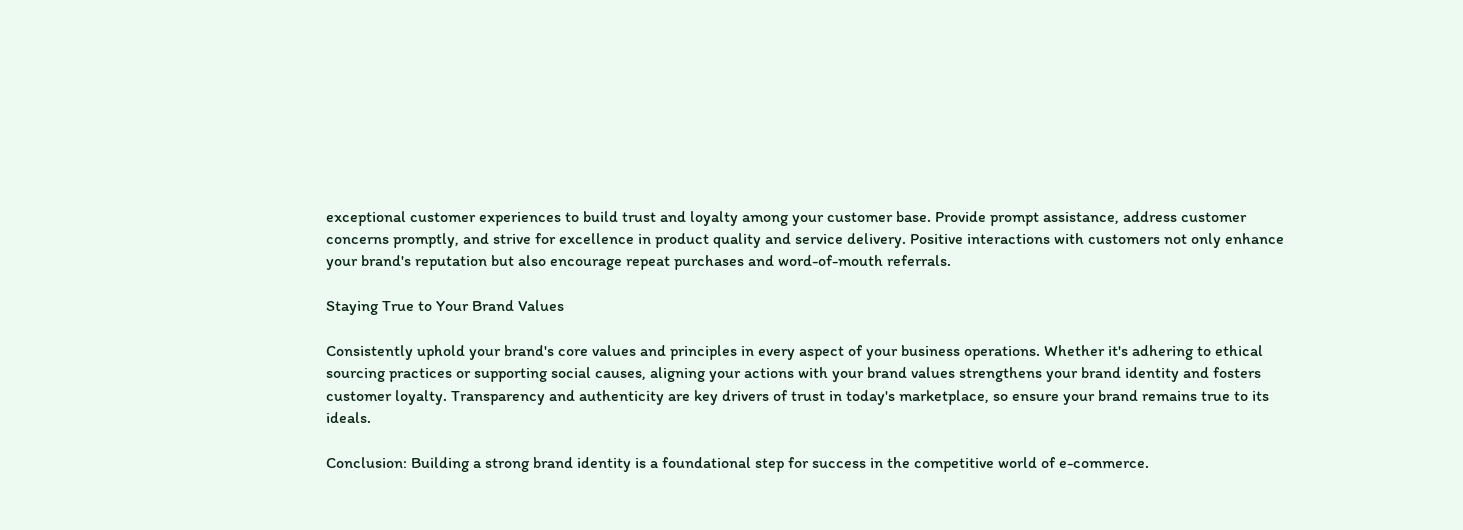exceptional customer experiences to build trust and loyalty among your customer base. Provide prompt assistance, address customer concerns promptly, and strive for excellence in product quality and service delivery. Positive interactions with customers not only enhance your brand's reputation but also encourage repeat purchases and word-of-mouth referrals.

Staying True to Your Brand Values

Consistently uphold your brand's core values and principles in every aspect of your business operations. Whether it's adhering to ethical sourcing practices or supporting social causes, aligning your actions with your brand values strengthens your brand identity and fosters customer loyalty. Transparency and authenticity are key drivers of trust in today's marketplace, so ensure your brand remains true to its ideals.

Conclusion: Building a strong brand identity is a foundational step for success in the competitive world of e-commerce.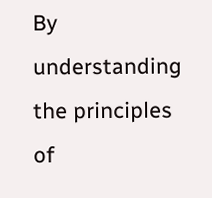By understanding the principles of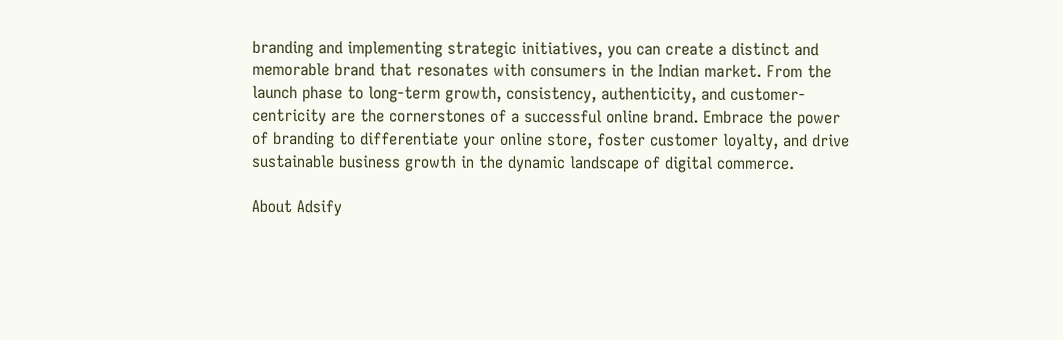branding and implementing strategic initiatives, you can create a distinct and memorable brand that resonates with consumers in the Indian market. From the launch phase to long-term growth, consistency, authenticity, and customer-centricity are the cornerstones of a successful online brand. Embrace the power of branding to differentiate your online store, foster customer loyalty, and drive sustainable business growth in the dynamic landscape of digital commerce.

About Adsify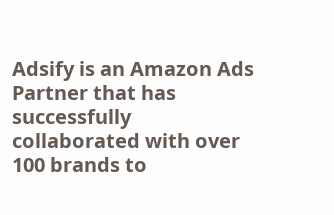Adsify is an Amazon Ads Partner that has successfully collaborated with over 100 brands to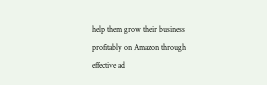help them grow their business profitably on Amazon through effective ad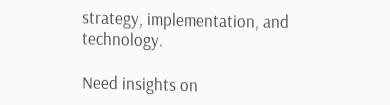strategy, implementation, and technology.

Need insights on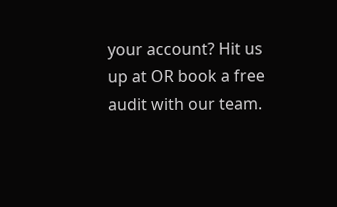your account? Hit us up at OR book a free audit with our team.